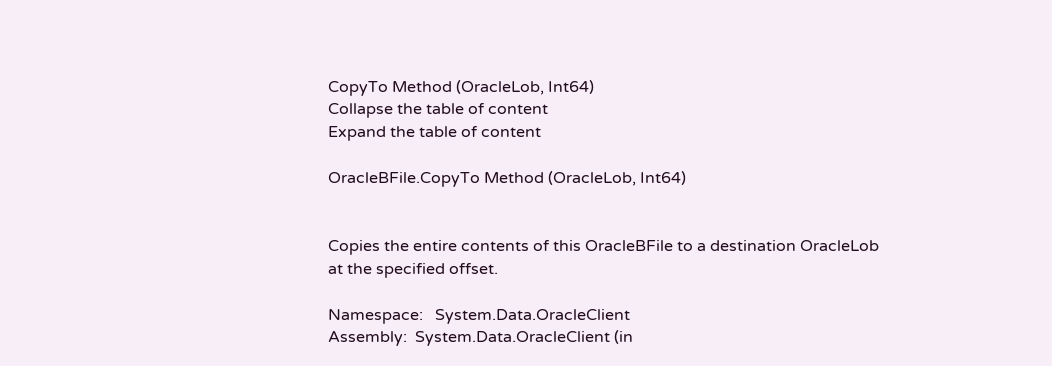CopyTo Method (OracleLob, Int64)
Collapse the table of content
Expand the table of content

OracleBFile.CopyTo Method (OracleLob, Int64)


Copies the entire contents of this OracleBFile to a destination OracleLob at the specified offset.

Namespace:   System.Data.OracleClient
Assembly:  System.Data.OracleClient (in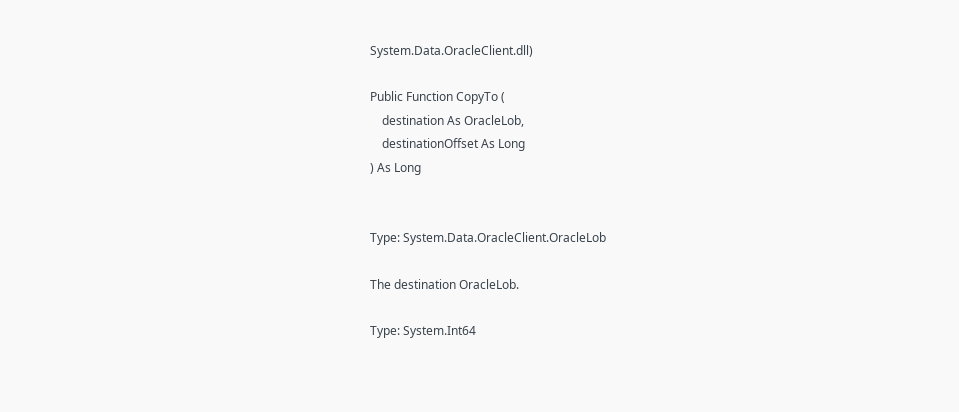System.Data.OracleClient.dll)

Public Function CopyTo (
    destination As OracleLob,
    destinationOffset As Long
) As Long


Type: System.Data.OracleClient.OracleLob

The destination OracleLob.

Type: System.Int64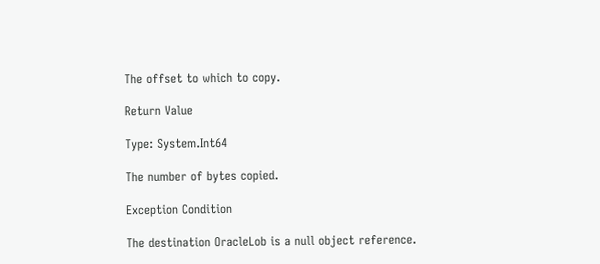The offset to which to copy.

Return Value

Type: System.Int64

The number of bytes copied.

Exception Condition

The destination OracleLob is a null object reference.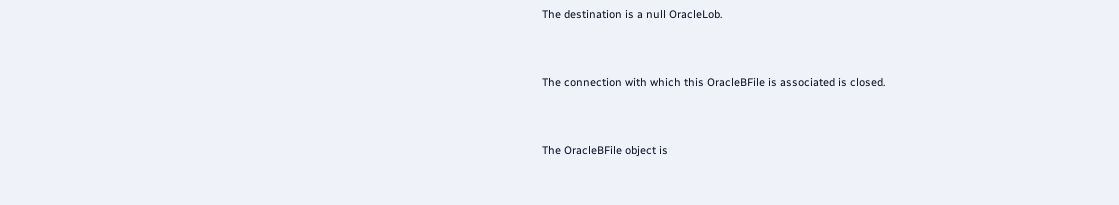The destination is a null OracleLob.


The connection with which this OracleBFile is associated is closed.


The OracleBFile object is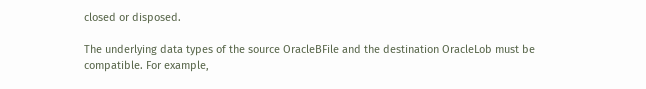closed or disposed.

The underlying data types of the source OracleBFile and the destination OracleLob must be compatible. For example,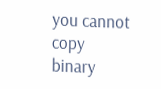you cannot copy binary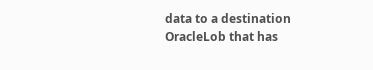data to a destination OracleLob that has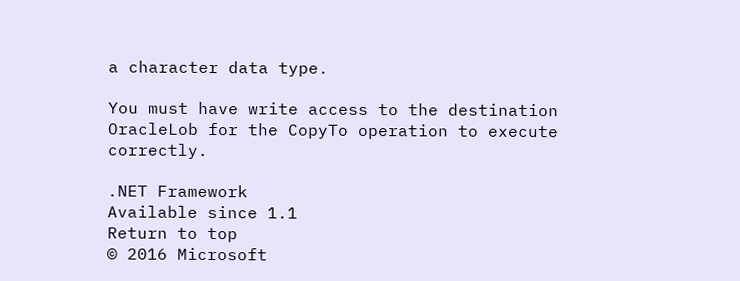a character data type.

You must have write access to the destination OracleLob for the CopyTo operation to execute correctly.

.NET Framework
Available since 1.1
Return to top
© 2016 Microsoft